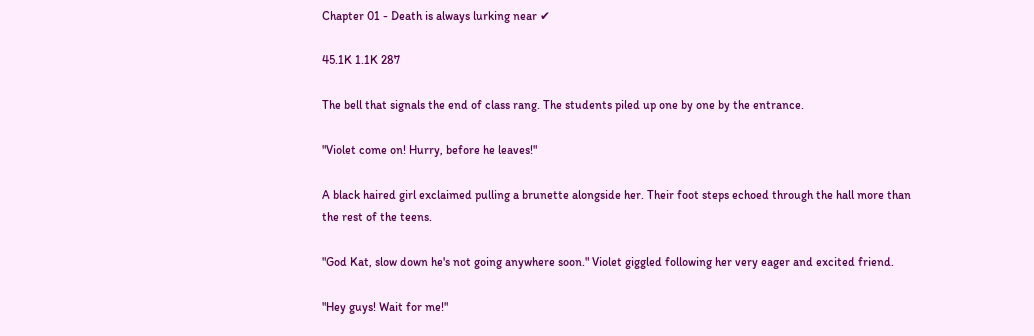Chapter 01 - Death is always lurking near ✔

45.1K 1.1K 287

The bell that signals the end of class rang. The students piled up one by one by the entrance.

"Violet come on! Hurry, before he leaves!"

A black haired girl exclaimed pulling a brunette alongside her. Their foot steps echoed through the hall more than the rest of the teens.

"God Kat, slow down he's not going anywhere soon." Violet giggled following her very eager and excited friend.

"Hey guys! Wait for me!"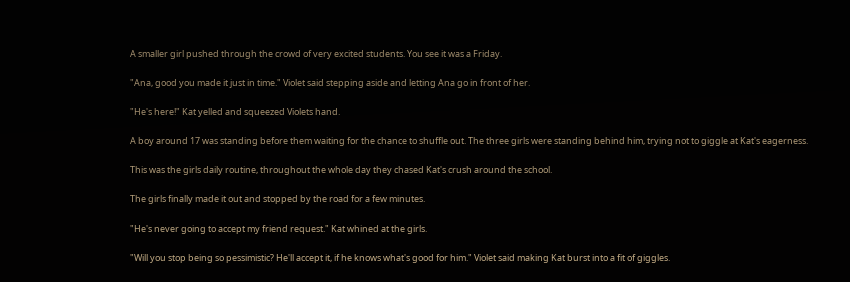A smaller girl pushed through the crowd of very excited students. You see it was a Friday.

"Ana, good you made it just in time." Violet said stepping aside and letting Ana go in front of her.

"He's here!" Kat yelled and squeezed Violets hand.

A boy around 17 was standing before them waiting for the chance to shuffle out. The three girls were standing behind him, trying not to giggle at Kat's eagerness.

This was the girls daily routine, throughout the whole day they chased Kat's crush around the school.

The girls finally made it out and stopped by the road for a few minutes.

"He's never going to accept my friend request." Kat whined at the girls.

"Will you stop being so pessimistic? He'll accept it, if he knows what's good for him." Violet said making Kat burst into a fit of giggles.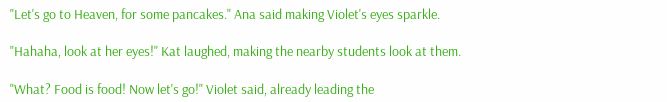"Let's go to Heaven, for some pancakes." Ana said making Violet's eyes sparkle.

"Hahaha, look at her eyes!" Kat laughed, making the nearby students look at them.

"What? Food is food! Now let's go!" Violet said, already leading the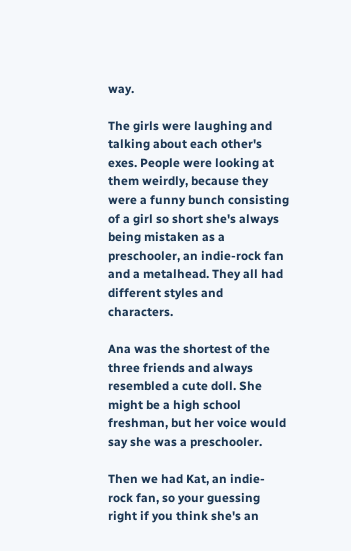way.

The girls were laughing and talking about each other's exes. People were looking at them weirdly, because they were a funny bunch consisting of a girl so short she's always being mistaken as a preschooler, an indie-rock fan and a metalhead. They all had different styles and characters.

Ana was the shortest of the three friends and always resembled a cute doll. She might be a high school freshman, but her voice would say she was a preschooler.

Then we had Kat, an indie-rock fan, so your guessing right if you think she's an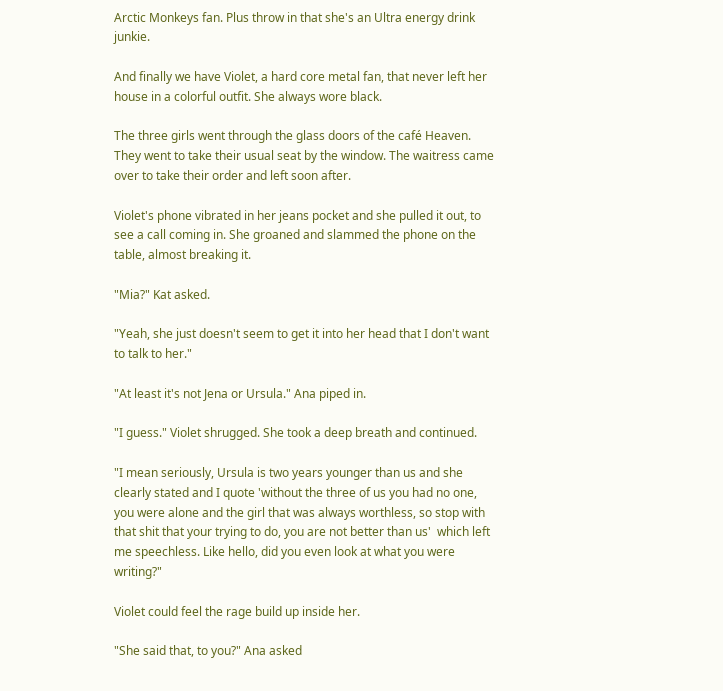Arctic Monkeys fan. Plus throw in that she's an Ultra energy drink junkie.

And finally we have Violet, a hard core metal fan, that never left her house in a colorful outfit. She always wore black.

The three girls went through the glass doors of the café Heaven. They went to take their usual seat by the window. The waitress came over to take their order and left soon after.

Violet's phone vibrated in her jeans pocket and she pulled it out, to see a call coming in. She groaned and slammed the phone on the table, almost breaking it.

"Mia?" Kat asked.

"Yeah, she just doesn't seem to get it into her head that I don't want to talk to her."

"At least it's not Jena or Ursula." Ana piped in.

"I guess." Violet shrugged. She took a deep breath and continued.

"I mean seriously, Ursula is two years younger than us and she clearly stated and I quote 'without the three of us you had no one, you were alone and the girl that was always worthless, so stop with that shit that your trying to do, you are not better than us'  which left me speechless. Like hello, did you even look at what you were writing?"

Violet could feel the rage build up inside her.

"She said that, to you?" Ana asked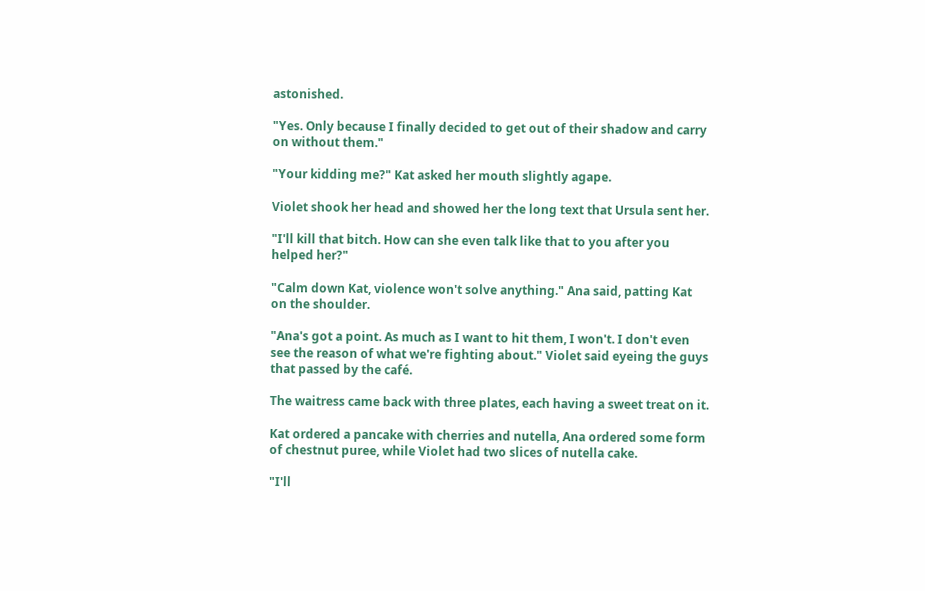astonished.

"Yes. Only because I finally decided to get out of their shadow and carry on without them."

"Your kidding me?" Kat asked her mouth slightly agape.

Violet shook her head and showed her the long text that Ursula sent her.

"I'll kill that bitch. How can she even talk like that to you after you helped her?"

"Calm down Kat, violence won't solve anything." Ana said, patting Kat on the shoulder.

"Ana's got a point. As much as I want to hit them, I won't. I don't even see the reason of what we're fighting about." Violet said eyeing the guys that passed by the café.

The waitress came back with three plates, each having a sweet treat on it.

Kat ordered a pancake with cherries and nutella, Ana ordered some form of chestnut puree, while Violet had two slices of nutella cake.

"I'll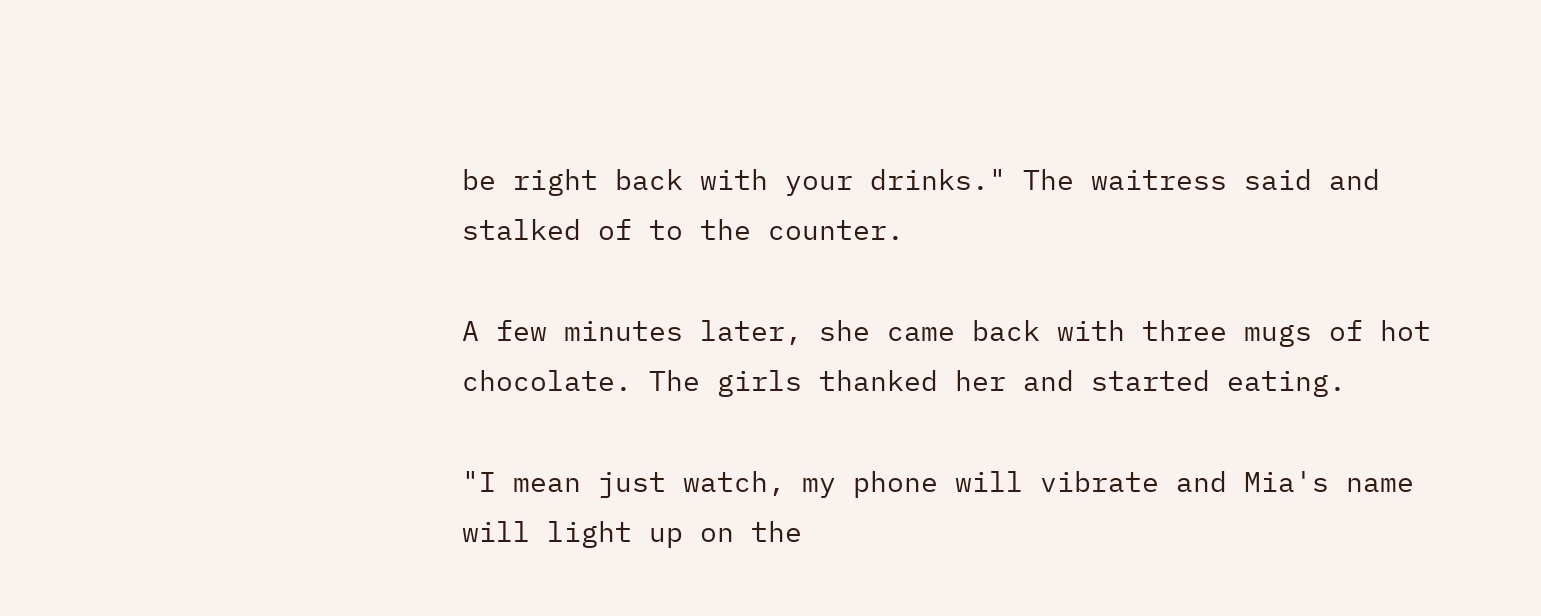be right back with your drinks." The waitress said and stalked of to the counter.

A few minutes later, she came back with three mugs of hot chocolate. The girls thanked her and started eating.

"I mean just watch, my phone will vibrate and Mia's name will light up on the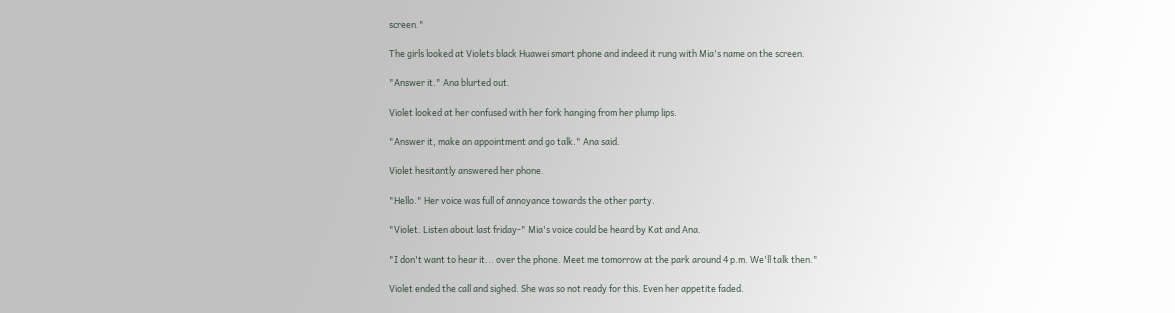screen."

The girls looked at Violets black Huawei smart phone and indeed it rung with Mia's name on the screen.

"Answer it." Ana blurted out.

Violet looked at her confused with her fork hanging from her plump lips.

"Answer it, make an appointment and go talk." Ana said.

Violet hesitantly answered her phone.

"Hello." Her voice was full of annoyance towards the other party.

"Violet. Listen about last friday-" Mia's voice could be heard by Kat and Ana.

"I don't want to hear it... over the phone. Meet me tomorrow at the park around 4 p.m. We'll talk then."

Violet ended the call and sighed. She was so not ready for this. Even her appetite faded.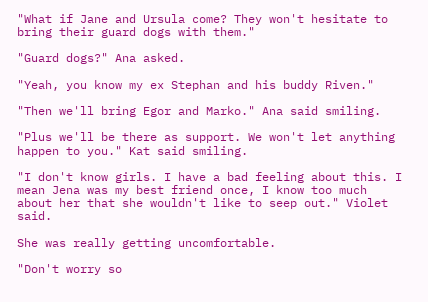"What if Jane and Ursula come? They won't hesitate to bring their guard dogs with them."

"Guard dogs?" Ana asked.

"Yeah, you know my ex Stephan and his buddy Riven."

"Then we'll bring Egor and Marko." Ana said smiling.

"Plus we'll be there as support. We won't let anything happen to you." Kat said smiling.

"I don't know girls. I have a bad feeling about this. I mean Jena was my best friend once, I know too much about her that she wouldn't like to seep out." Violet said.

She was really getting uncomfortable.

"Don't worry so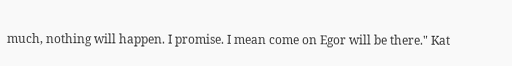much, nothing will happen. I promise. I mean come on Egor will be there." Kat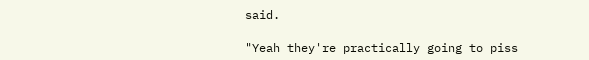said.

"Yeah they're practically going to piss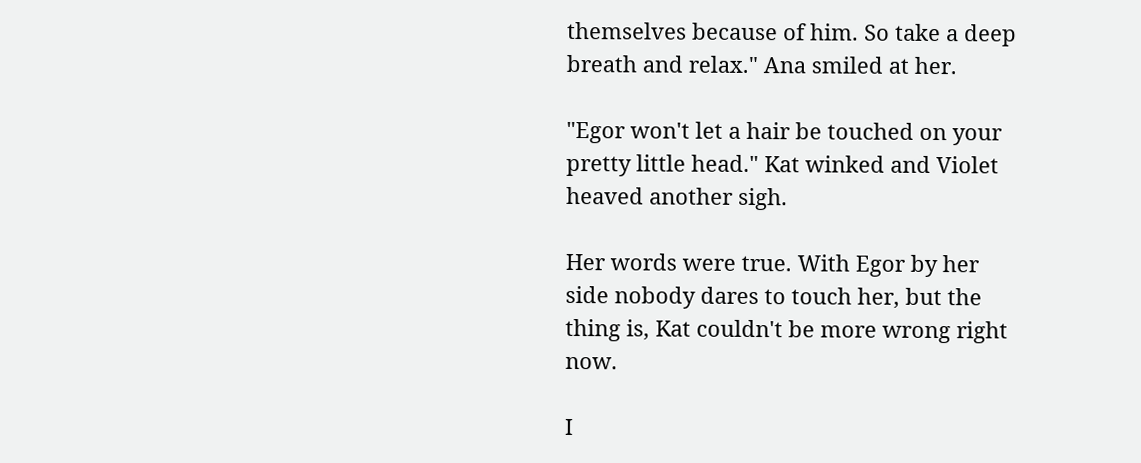themselves because of him. So take a deep breath and relax." Ana smiled at her.

"Egor won't let a hair be touched on your pretty little head." Kat winked and Violet heaved another sigh.

Her words were true. With Egor by her side nobody dares to touch her, but the thing is, Kat couldn't be more wrong right now.

I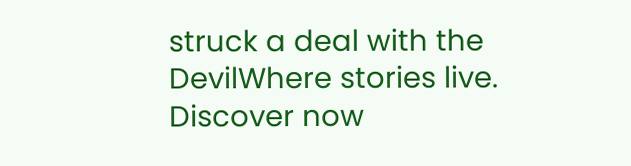struck a deal with the DevilWhere stories live. Discover now